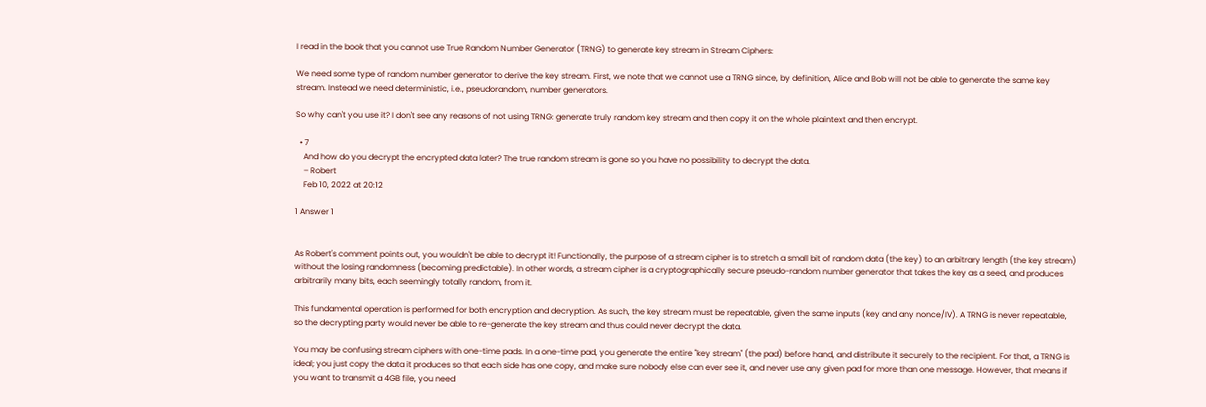I read in the book that you cannot use True Random Number Generator (TRNG) to generate key stream in Stream Ciphers:

We need some type of random number generator to derive the key stream. First, we note that we cannot use a TRNG since, by definition, Alice and Bob will not be able to generate the same key stream. Instead we need deterministic, i.e., pseudorandom, number generators.

So why can't you use it? I don't see any reasons of not using TRNG: generate truly random key stream and then copy it on the whole plaintext and then encrypt.

  • 7
    And how do you decrypt the encrypted data later? The true random stream is gone so you have no possibility to decrypt the data.
    – Robert
    Feb 10, 2022 at 20:12

1 Answer 1


As Robert's comment points out, you wouldn't be able to decrypt it! Functionally, the purpose of a stream cipher is to stretch a small bit of random data (the key) to an arbitrary length (the key stream) without the losing randomness (becoming predictable). In other words, a stream cipher is a cryptographically secure pseudo-random number generator that takes the key as a seed, and produces arbitrarily many bits, each seemingly totally random, from it.

This fundamental operation is performed for both encryption and decryption. As such, the key stream must be repeatable, given the same inputs (key and any nonce/IV). A TRNG is never repeatable, so the decrypting party would never be able to re-generate the key stream and thus could never decrypt the data.

You may be confusing stream ciphers with one-time pads. In a one-time pad, you generate the entire "key stream" (the pad) before hand, and distribute it securely to the recipient. For that, a TRNG is ideal; you just copy the data it produces so that each side has one copy, and make sure nobody else can ever see it, and never use any given pad for more than one message. However, that means if you want to transmit a 4GB file, you need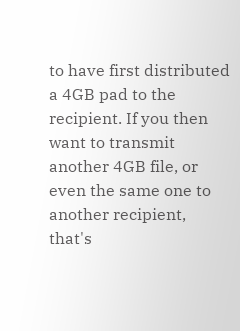to have first distributed a 4GB pad to the recipient. If you then want to transmit another 4GB file, or even the same one to another recipient, that's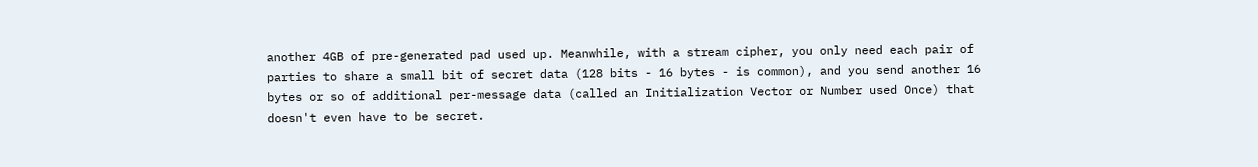another 4GB of pre-generated pad used up. Meanwhile, with a stream cipher, you only need each pair of parties to share a small bit of secret data (128 bits - 16 bytes - is common), and you send another 16 bytes or so of additional per-message data (called an Initialization Vector or Number used Once) that doesn't even have to be secret.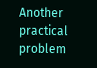Another practical problem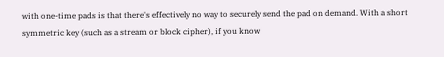with one-time pads is that there's effectively no way to securely send the pad on demand. With a short symmetric key (such as a stream or block cipher), if you know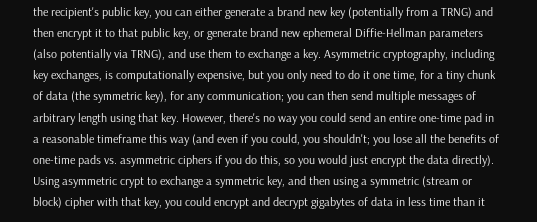the recipient's public key, you can either generate a brand new key (potentially from a TRNG) and then encrypt it to that public key, or generate brand new ephemeral Diffie-Hellman parameters (also potentially via TRNG), and use them to exchange a key. Asymmetric cryptography, including key exchanges, is computationally expensive, but you only need to do it one time, for a tiny chunk of data (the symmetric key), for any communication; you can then send multiple messages of arbitrary length using that key. However, there's no way you could send an entire one-time pad in a reasonable timeframe this way (and even if you could, you shouldn't; you lose all the benefits of one-time pads vs. asymmetric ciphers if you do this, so you would just encrypt the data directly). Using asymmetric crypt to exchange a symmetric key, and then using a symmetric (stream or block) cipher with that key, you could encrypt and decrypt gigabytes of data in less time than it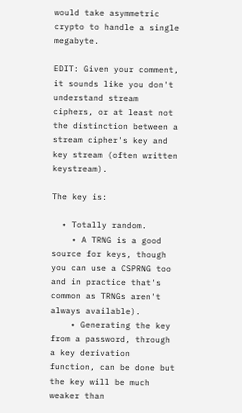would take asymmetric crypto to handle a single megabyte.

EDIT: Given your comment, it sounds like you don't understand stream ciphers, or at least not the distinction between a stream cipher's key and key stream (often written keystream).

The key is:

  • Totally random.
    • A TRNG is a good source for keys, though you can use a CSPRNG too and in practice that's common as TRNGs aren't always available).
    • Generating the key from a password, through a key derivation function, can be done but the key will be much weaker than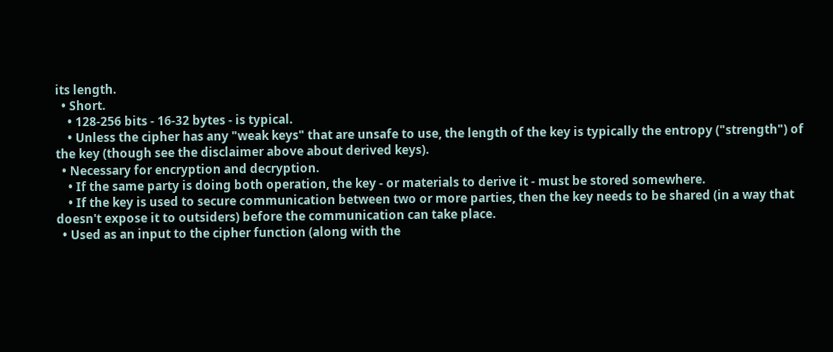its length.
  • Short.
    • 128-256 bits - 16-32 bytes - is typical.
    • Unless the cipher has any "weak keys" that are unsafe to use, the length of the key is typically the entropy ("strength") of the key (though see the disclaimer above about derived keys).
  • Necessary for encryption and decryption.
    • If the same party is doing both operation, the key - or materials to derive it - must be stored somewhere.
    • If the key is used to secure communication between two or more parties, then the key needs to be shared (in a way that doesn't expose it to outsiders) before the communication can take place.
  • Used as an input to the cipher function (along with the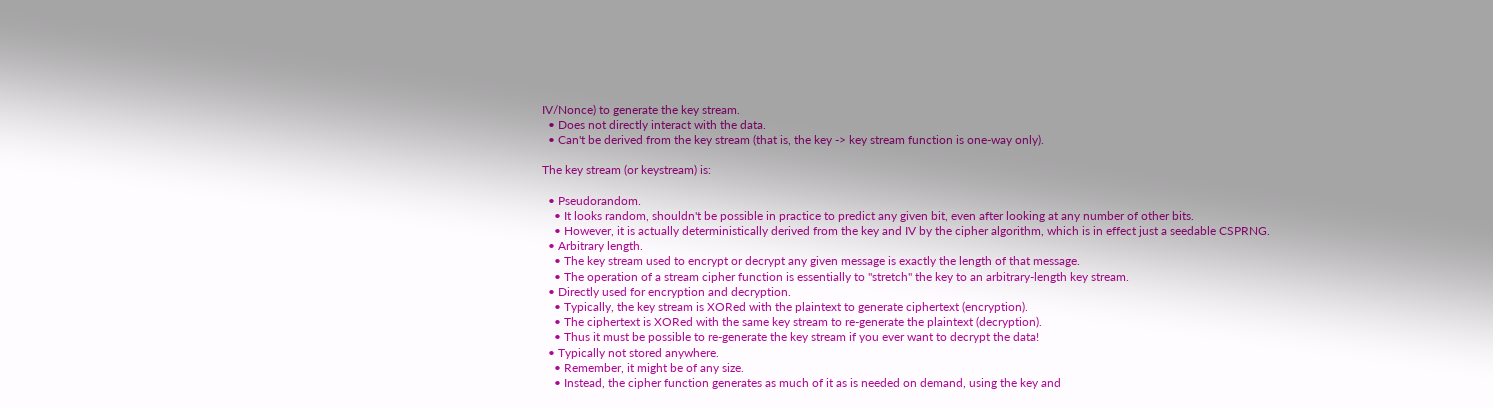IV/Nonce) to generate the key stream.
  • Does not directly interact with the data.
  • Can't be derived from the key stream (that is, the key -> key stream function is one-way only).

The key stream (or keystream) is:

  • Pseudorandom.
    • It looks random, shouldn't be possible in practice to predict any given bit, even after looking at any number of other bits.
    • However, it is actually deterministically derived from the key and IV by the cipher algorithm, which is in effect just a seedable CSPRNG.
  • Arbitrary length.
    • The key stream used to encrypt or decrypt any given message is exactly the length of that message.
    • The operation of a stream cipher function is essentially to "stretch" the key to an arbitrary-length key stream.
  • Directly used for encryption and decryption.
    • Typically, the key stream is XORed with the plaintext to generate ciphertext (encryption).
    • The ciphertext is XORed with the same key stream to re-generate the plaintext (decryption).
    • Thus it must be possible to re-generate the key stream if you ever want to decrypt the data!
  • Typically not stored anywhere.
    • Remember, it might be of any size.
    • Instead, the cipher function generates as much of it as is needed on demand, using the key and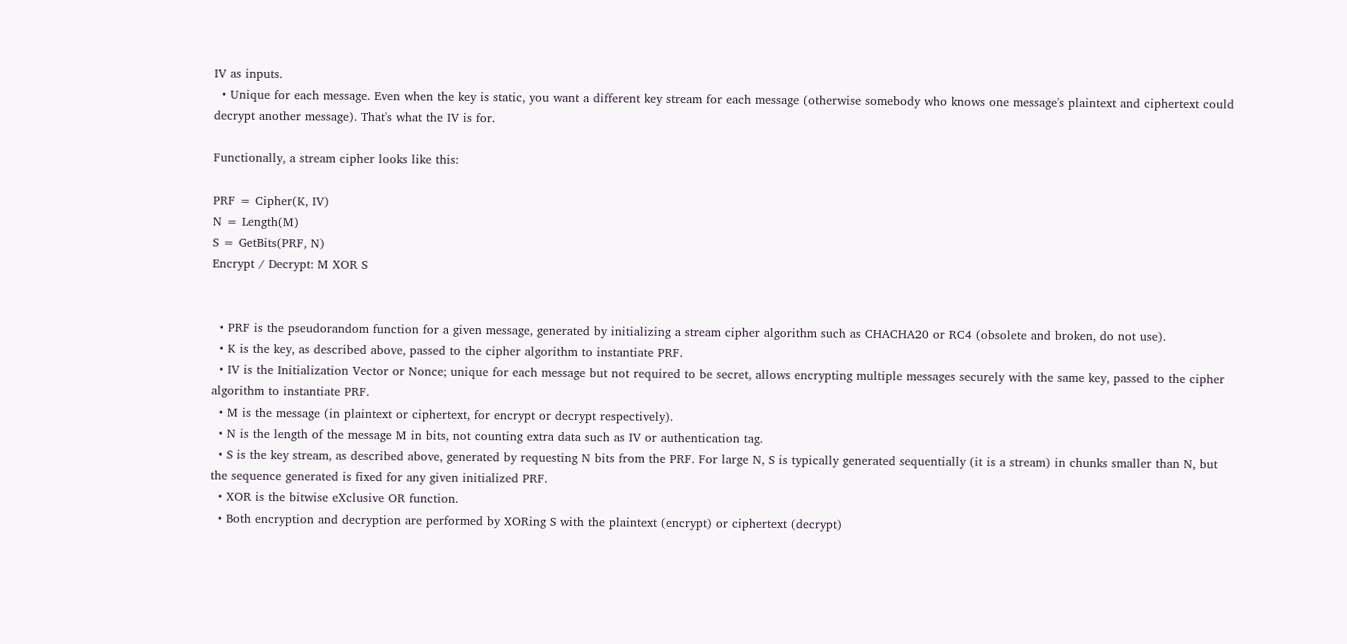IV as inputs.
  • Unique for each message. Even when the key is static, you want a different key stream for each message (otherwise somebody who knows one message's plaintext and ciphertext could decrypt another message). That's what the IV is for.

Functionally, a stream cipher looks like this:

PRF = Cipher(K, IV)
N = Length(M)
S = GetBits(PRF, N)
Encrypt / Decrypt: M XOR S


  • PRF is the pseudorandom function for a given message, generated by initializing a stream cipher algorithm such as CHACHA20 or RC4 (obsolete and broken, do not use).
  • K is the key, as described above, passed to the cipher algorithm to instantiate PRF.
  • IV is the Initialization Vector or Nonce; unique for each message but not required to be secret, allows encrypting multiple messages securely with the same key, passed to the cipher algorithm to instantiate PRF.
  • M is the message (in plaintext or ciphertext, for encrypt or decrypt respectively).
  • N is the length of the message M in bits, not counting extra data such as IV or authentication tag.
  • S is the key stream, as described above, generated by requesting N bits from the PRF. For large N, S is typically generated sequentially (it is a stream) in chunks smaller than N, but the sequence generated is fixed for any given initialized PRF.
  • XOR is the bitwise eXclusive OR function.
  • Both encryption and decryption are performed by XORing S with the plaintext (encrypt) or ciphertext (decrypt)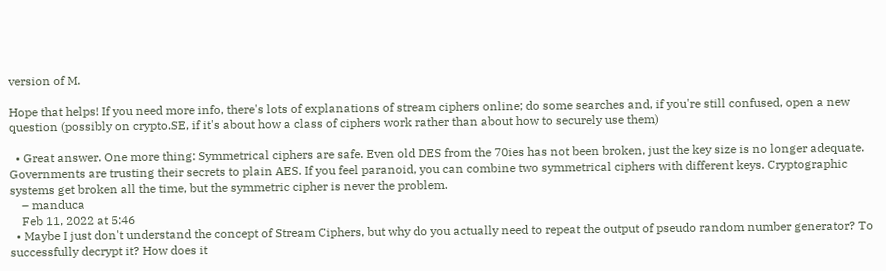version of M.

Hope that helps! If you need more info, there's lots of explanations of stream ciphers online; do some searches and, if you're still confused, open a new question (possibly on crypto.SE, if it's about how a class of ciphers work rather than about how to securely use them)

  • Great answer. One more thing: Symmetrical ciphers are safe. Even old DES from the 70ies has not been broken, just the key size is no longer adequate. Governments are trusting their secrets to plain AES. If you feel paranoid, you can combine two symmetrical ciphers with different keys. Cryptographic systems get broken all the time, but the symmetric cipher is never the problem.
    – manduca
    Feb 11, 2022 at 5:46
  • Maybe I just don't understand the concept of Stream Ciphers, but why do you actually need to repeat the output of pseudo random number generator? To successfully decrypt it? How does it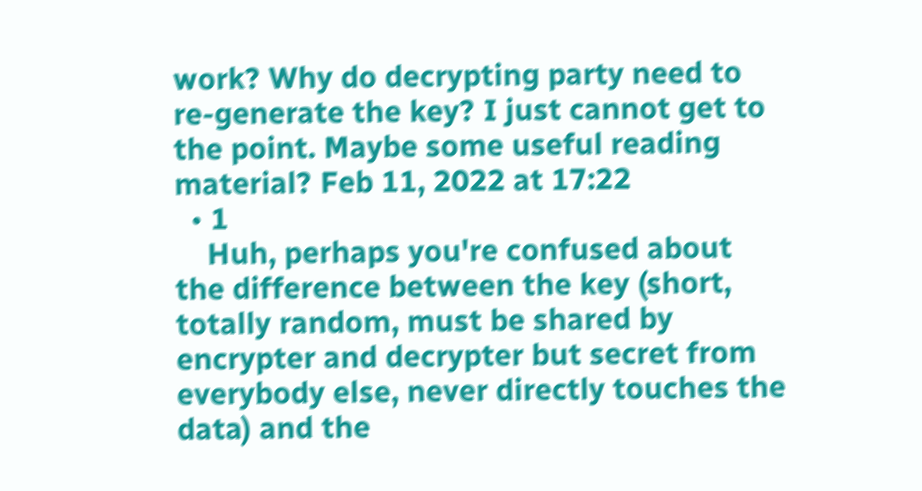work? Why do decrypting party need to re-generate the key? I just cannot get to the point. Maybe some useful reading material? Feb 11, 2022 at 17:22
  • 1
    Huh, perhaps you're confused about the difference between the key (short, totally random, must be shared by encrypter and decrypter but secret from everybody else, never directly touches the data) and the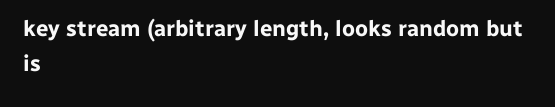key stream (arbitrary length, looks random but is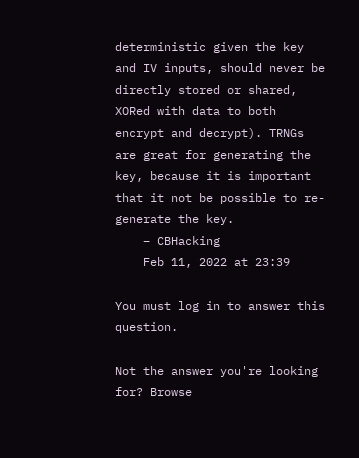deterministic given the key and IV inputs, should never be directly stored or shared, XORed with data to both encrypt and decrypt). TRNGs are great for generating the key, because it is important that it not be possible to re-generate the key.
    – CBHacking
    Feb 11, 2022 at 23:39

You must log in to answer this question.

Not the answer you're looking for? Browse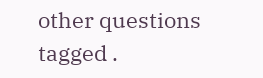other questions tagged .